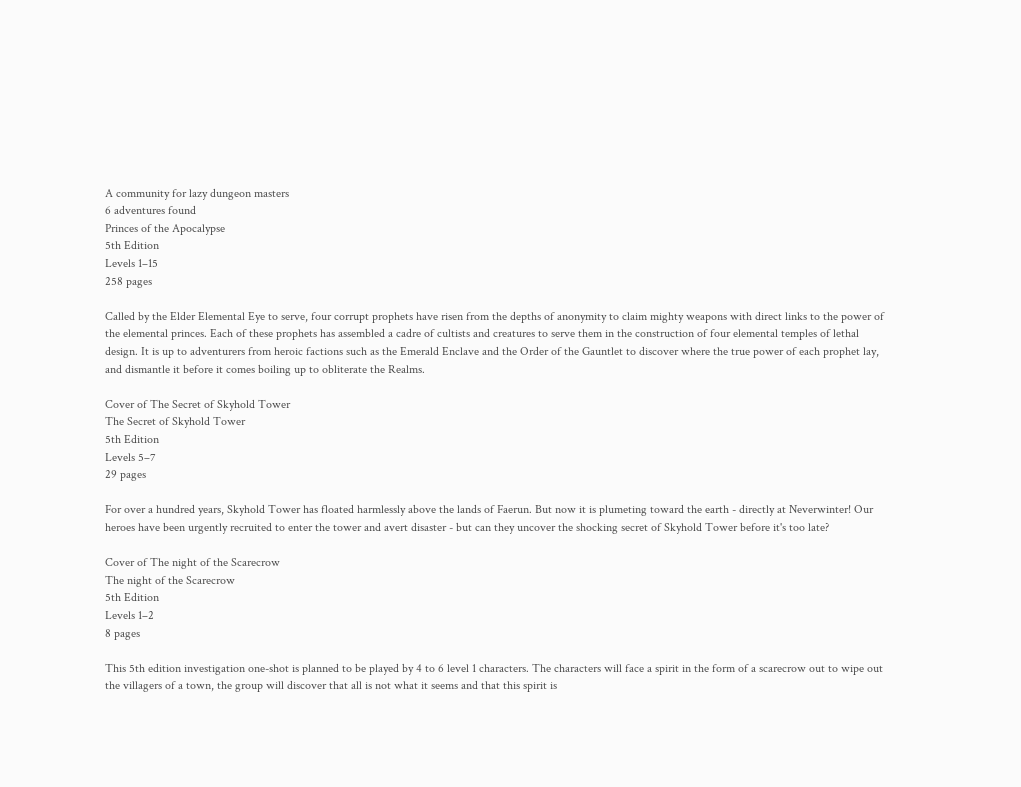A community for lazy dungeon masters
6 adventures found
Princes of the Apocalypse
5th Edition
Levels 1–15
258 pages

Called by the Elder Elemental Eye to serve, four corrupt prophets have risen from the depths of anonymity to claim mighty weapons with direct links to the power of the elemental princes. Each of these prophets has assembled a cadre of cultists and creatures to serve them in the construction of four elemental temples of lethal design. It is up to adventurers from heroic factions such as the Emerald Enclave and the Order of the Gauntlet to discover where the true power of each prophet lay, and dismantle it before it comes boiling up to obliterate the Realms.

Cover of The Secret of Skyhold Tower
The Secret of Skyhold Tower
5th Edition
Levels 5–7
29 pages

For over a hundred years, Skyhold Tower has floated harmlessly above the lands of Faerun. But now it is plumeting toward the earth - directly at Neverwinter! Our heroes have been urgently recruited to enter the tower and avert disaster - but can they uncover the shocking secret of Skyhold Tower before it's too late?

Cover of The night of the Scarecrow
The night of the Scarecrow
5th Edition
Levels 1–2
8 pages

This 5th edition investigation one-shot is planned to be played by 4 to 6 level 1 characters. The characters will face a spirit in the form of a scarecrow out to wipe out the villagers of a town, the group will discover that all is not what it seems and that this spirit is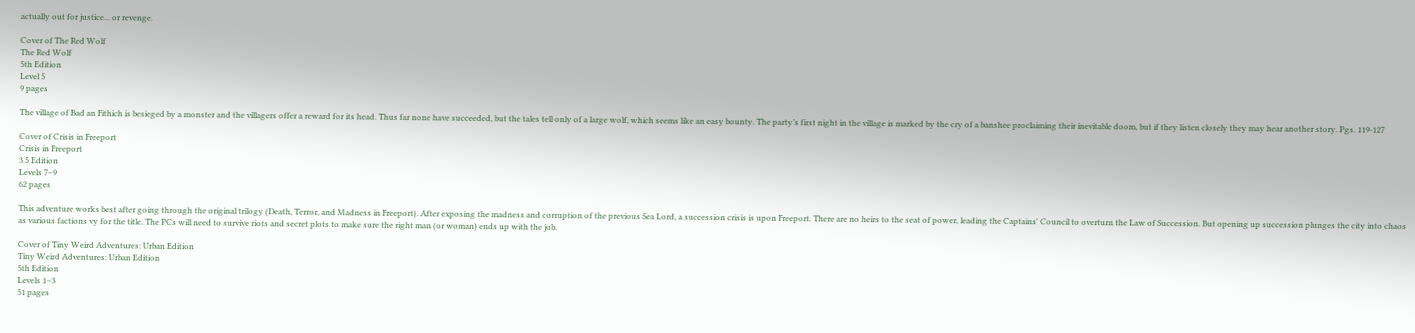actually out for justice... or revenge.

Cover of The Red Wolf
The Red Wolf
5th Edition
Level 5
9 pages

The village of Bad an Fithich is besieged by a monster and the villagers offer a reward for its head. Thus far none have succeeded, but the tales tell only of a large wolf, which seems like an easy bounty. The party’s first night in the village is marked by the cry of a banshee proclaiming their inevitable doom, but if they listen closely they may hear another story. Pgs. 119-127

Cover of Crisis in Freeport
Crisis in Freeport
3.5 Edition
Levels 7–9
62 pages

This adventure works best after going through the original trilogy (Death, Terror, and Madness in Freeport). After exposing the madness and corruption of the previous Sea Lord, a succession crisis is upon Freeport. There are no heirs to the seat of power, leading the Captains' Council to overturn the Law of Succession. But opening up succession plunges the city into chaos as various factions vy for the title. The PCs will need to survive riots and secret plots to make sure the right man (or woman) ends up with the job.

Cover of Tiny Weird Adventures: Urban Edition
Tiny Weird Adventures: Urban Edition
5th Edition
Levels 1–3
51 pages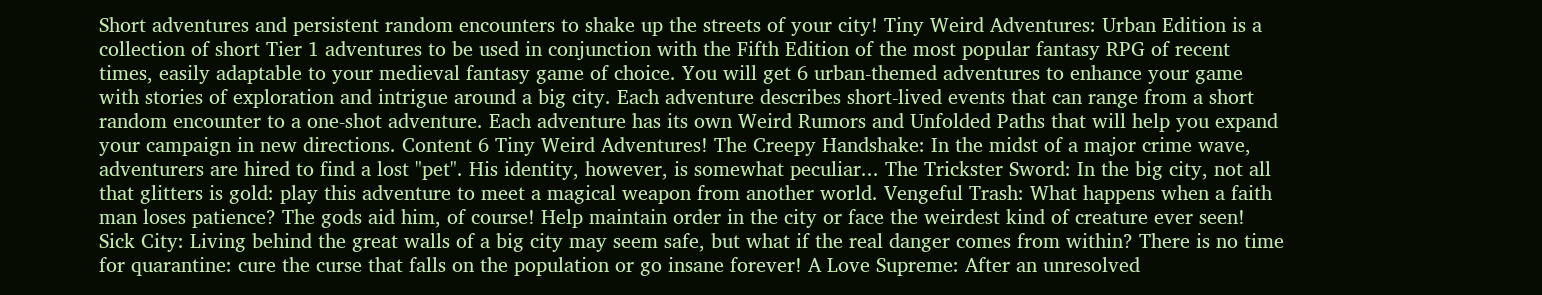Short adventures and persistent random encounters to shake up the streets of your city! Tiny Weird Adventures: Urban Edition is a collection of short Tier 1 adventures to be used in conjunction with the Fifth Edition of the most popular fantasy RPG of recent times, easily adaptable to your medieval fantasy game of choice. You will get 6 urban-themed adventures to enhance your game with stories of exploration and intrigue around a big city. Each adventure describes short-lived events that can range from a short random encounter to a one-shot adventure. Each adventure has its own Weird Rumors and Unfolded Paths that will help you expand your campaign in new directions. Content 6 Tiny Weird Adventures! The Creepy Handshake: In the midst of a major crime wave, adventurers are hired to find a lost "pet". His identity, however, is somewhat peculiar... The Trickster Sword: In the big city, not all that glitters is gold: play this adventure to meet a magical weapon from another world. Vengeful Trash: What happens when a faith man loses patience? The gods aid him, of course! Help maintain order in the city or face the weirdest kind of creature ever seen! Sick City: Living behind the great walls of a big city may seem safe, but what if the real danger comes from within? There is no time for quarantine: cure the curse that falls on the population or go insane forever! A Love Supreme: After an unresolved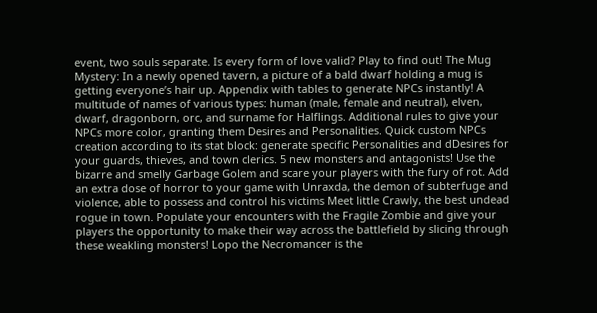event, two souls separate. Is every form of love valid? Play to find out! The Mug Mystery: In a newly opened tavern, a picture of a bald dwarf holding a mug is getting everyone’s hair up. Appendix with tables to generate NPCs instantly! A multitude of names of various types: human (male, female and neutral), elven, dwarf, dragonborn, orc, and surname for Halflings. Additional rules to give your NPCs more color, granting them Desires and Personalities. Quick custom NPCs creation according to its stat block: generate specific Personalities and dDesires for your guards, thieves, and town clerics. 5 new monsters and antagonists! Use the bizarre and smelly Garbage Golem and scare your players with the fury of rot. Add an extra dose of horror to your game with Unraxda, the demon of subterfuge and violence, able to possess and control his victims Meet little Crawly, the best undead rogue in town. Populate your encounters with the Fragile Zombie and give your players the opportunity to make their way across the battlefield by slicing through these weakling monsters! Lopo the Necromancer is the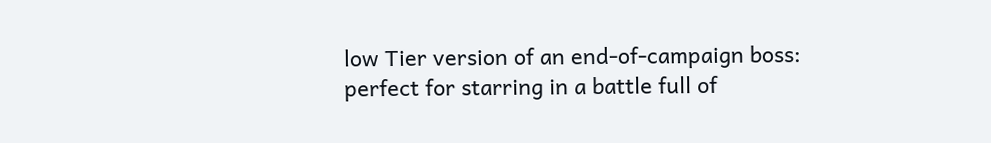low Tier version of an end-of-campaign boss: perfect for starring in a battle full of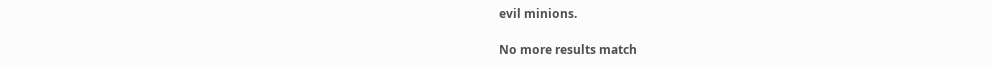evil minions.

No more results match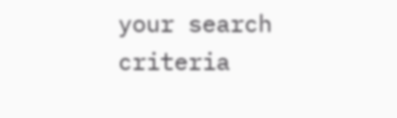your search criteria